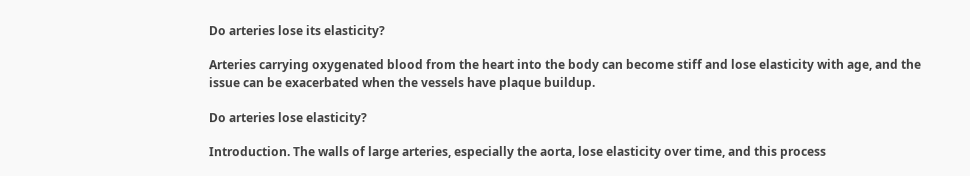Do arteries lose its elasticity?

Arteries carrying oxygenated blood from the heart into the body can become stiff and lose elasticity with age, and the issue can be exacerbated when the vessels have plaque buildup.

Do arteries lose elasticity?

Introduction. The walls of large arteries, especially the aorta, lose elasticity over time, and this process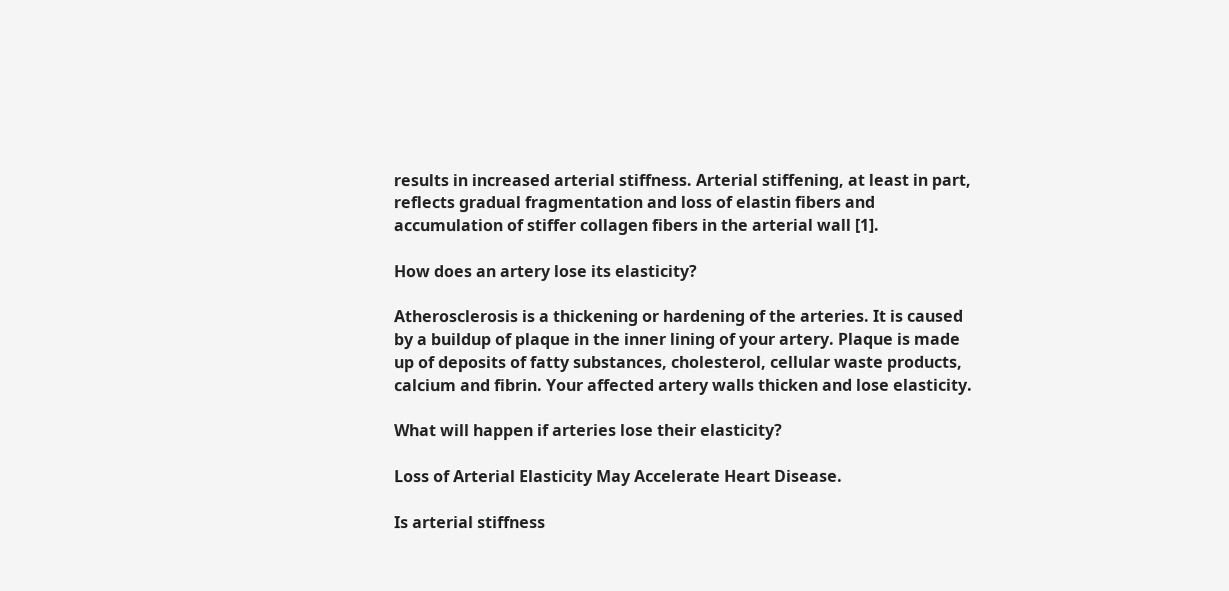results in increased arterial stiffness. Arterial stiffening, at least in part, reflects gradual fragmentation and loss of elastin fibers and accumulation of stiffer collagen fibers in the arterial wall [1].

How does an artery lose its elasticity?

Atherosclerosis is a thickening or hardening of the arteries. It is caused by a buildup of plaque in the inner lining of your artery. Plaque is made up of deposits of fatty substances, cholesterol, cellular waste products, calcium and fibrin. Your affected artery walls thicken and lose elasticity.

What will happen if arteries lose their elasticity?

Loss of Arterial Elasticity May Accelerate Heart Disease.

Is arterial stiffness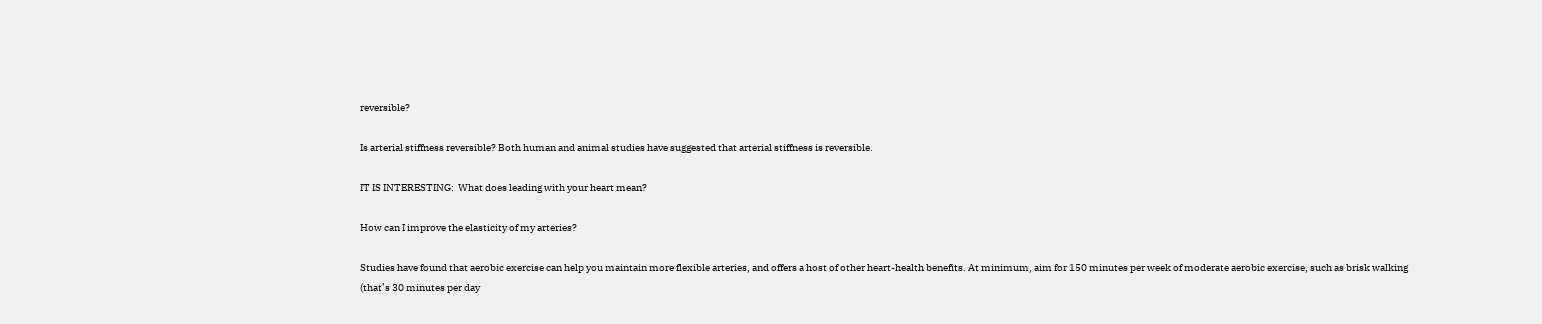reversible?

Is arterial stiffness reversible? Both human and animal studies have suggested that arterial stiffness is reversible.

IT IS INTERESTING:  What does leading with your heart mean?

How can I improve the elasticity of my arteries?

Studies have found that aerobic exercise can help you maintain more flexible arteries, and offers a host of other heart-health benefits. At minimum, aim for 150 minutes per week of moderate aerobic exercise, such as brisk walking (that’s 30 minutes per day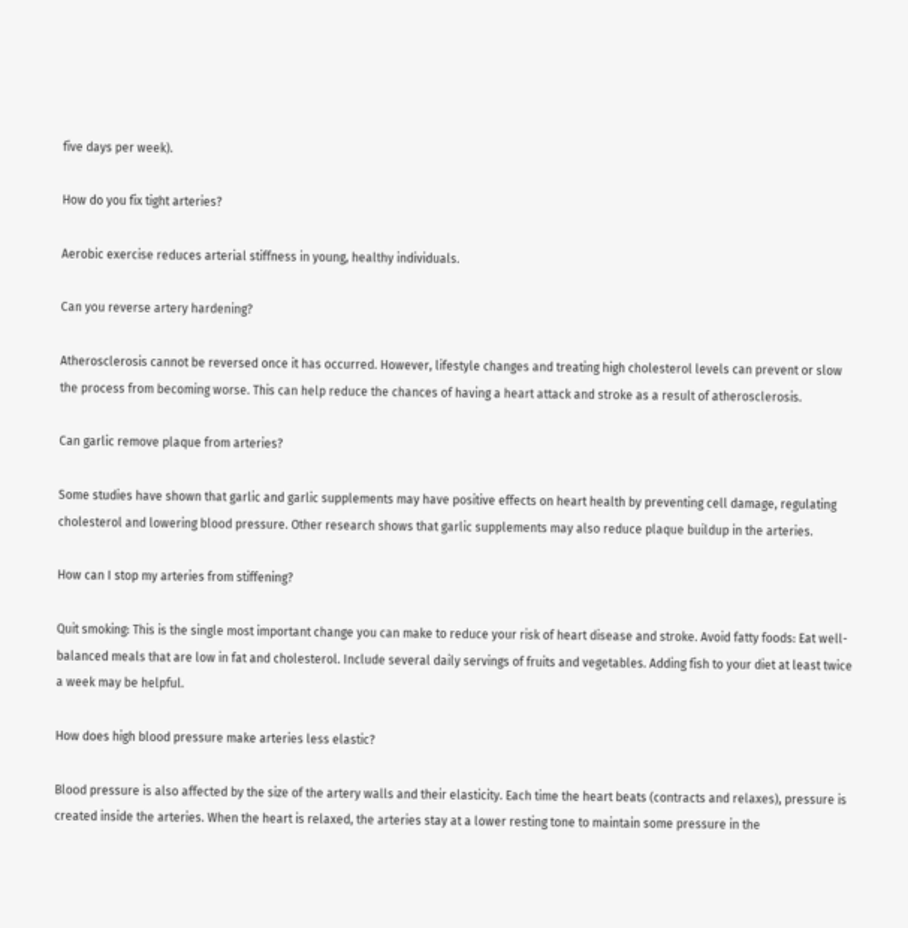five days per week).

How do you fix tight arteries?

Aerobic exercise reduces arterial stiffness in young, healthy individuals.

Can you reverse artery hardening?

Atherosclerosis cannot be reversed once it has occurred. However, lifestyle changes and treating high cholesterol levels can prevent or slow the process from becoming worse. This can help reduce the chances of having a heart attack and stroke as a result of atherosclerosis.

Can garlic remove plaque from arteries?

Some studies have shown that garlic and garlic supplements may have positive effects on heart health by preventing cell damage, regulating cholesterol and lowering blood pressure. Other research shows that garlic supplements may also reduce plaque buildup in the arteries.

How can I stop my arteries from stiffening?

Quit smoking: This is the single most important change you can make to reduce your risk of heart disease and stroke. Avoid fatty foods: Eat well-balanced meals that are low in fat and cholesterol. Include several daily servings of fruits and vegetables. Adding fish to your diet at least twice a week may be helpful.

How does high blood pressure make arteries less elastic?

Blood pressure is also affected by the size of the artery walls and their elasticity. Each time the heart beats (contracts and relaxes), pressure is created inside the arteries. When the heart is relaxed, the arteries stay at a lower resting tone to maintain some pressure in the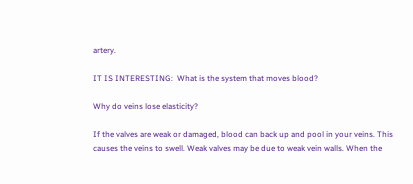artery.

IT IS INTERESTING:  What is the system that moves blood?

Why do veins lose elasticity?

If the valves are weak or damaged, blood can back up and pool in your veins. This causes the veins to swell. Weak valves may be due to weak vein walls. When the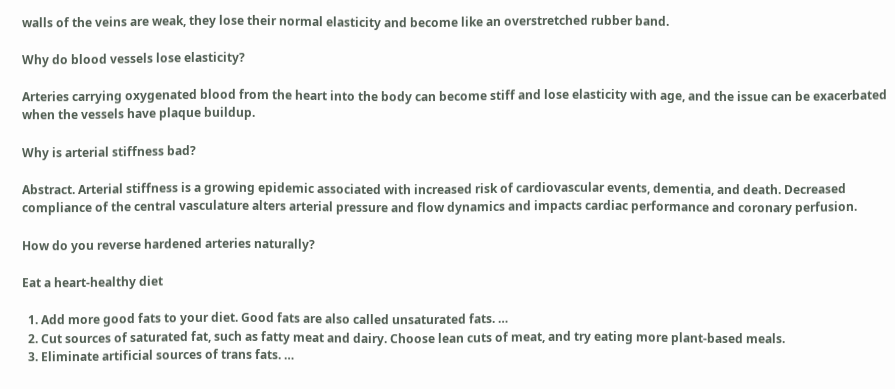walls of the veins are weak, they lose their normal elasticity and become like an overstretched rubber band.

Why do blood vessels lose elasticity?

Arteries carrying oxygenated blood from the heart into the body can become stiff and lose elasticity with age, and the issue can be exacerbated when the vessels have plaque buildup.

Why is arterial stiffness bad?

Abstract. Arterial stiffness is a growing epidemic associated with increased risk of cardiovascular events, dementia, and death. Decreased compliance of the central vasculature alters arterial pressure and flow dynamics and impacts cardiac performance and coronary perfusion.

How do you reverse hardened arteries naturally?

Eat a heart-healthy diet

  1. Add more good fats to your diet. Good fats are also called unsaturated fats. …
  2. Cut sources of saturated fat, such as fatty meat and dairy. Choose lean cuts of meat, and try eating more plant-based meals.
  3. Eliminate artificial sources of trans fats. …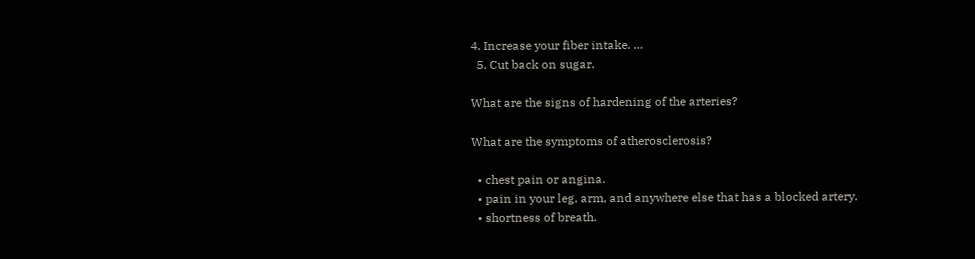4. Increase your fiber intake. …
  5. Cut back on sugar.

What are the signs of hardening of the arteries?

What are the symptoms of atherosclerosis?

  • chest pain or angina.
  • pain in your leg, arm, and anywhere else that has a blocked artery.
  • shortness of breath.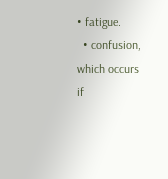• fatigue.
  • confusion, which occurs if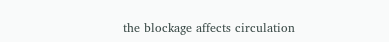the blockage affects circulation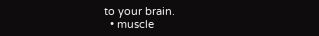to your brain.
  • muscle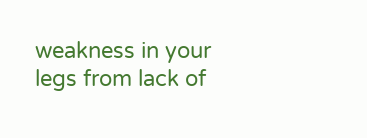weakness in your legs from lack of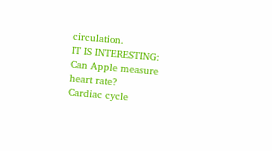circulation.
IT IS INTERESTING:  Can Apple measure heart rate?
Cardiac cycle